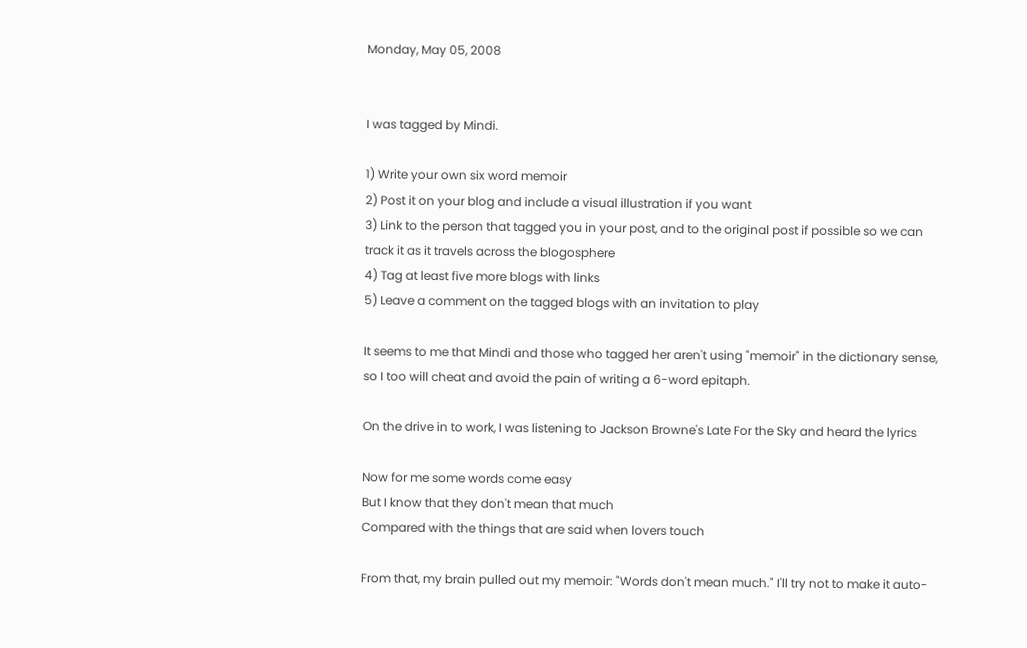Monday, May 05, 2008


I was tagged by Mindi.

1) Write your own six word memoir
2) Post it on your blog and include a visual illustration if you want
3) Link to the person that tagged you in your post, and to the original post if possible so we can track it as it travels across the blogosphere
4) Tag at least five more blogs with links
5) Leave a comment on the tagged blogs with an invitation to play

It seems to me that Mindi and those who tagged her aren't using "memoir" in the dictionary sense, so I too will cheat and avoid the pain of writing a 6-word epitaph.

On the drive in to work, I was listening to Jackson Browne's Late For the Sky and heard the lyrics

Now for me some words come easy
But I know that they don't mean that much
Compared with the things that are said when lovers touch

From that, my brain pulled out my memoir: "Words don't mean much." I'll try not to make it auto-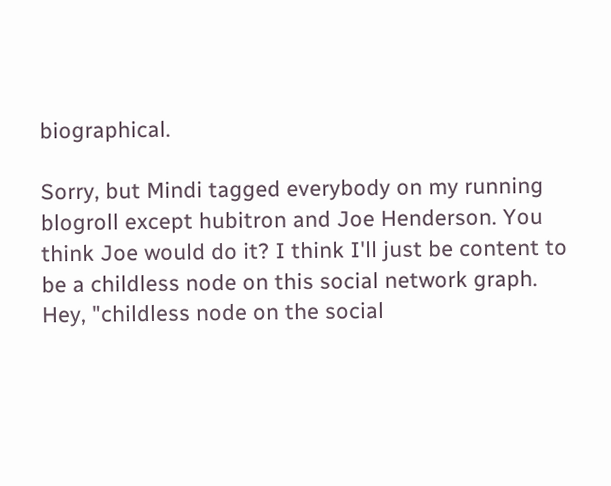biographical.

Sorry, but Mindi tagged everybody on my running blogroll except hubitron and Joe Henderson. You think Joe would do it? I think I'll just be content to be a childless node on this social network graph. Hey, "childless node on the social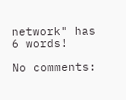network" has 6 words!

No comments: